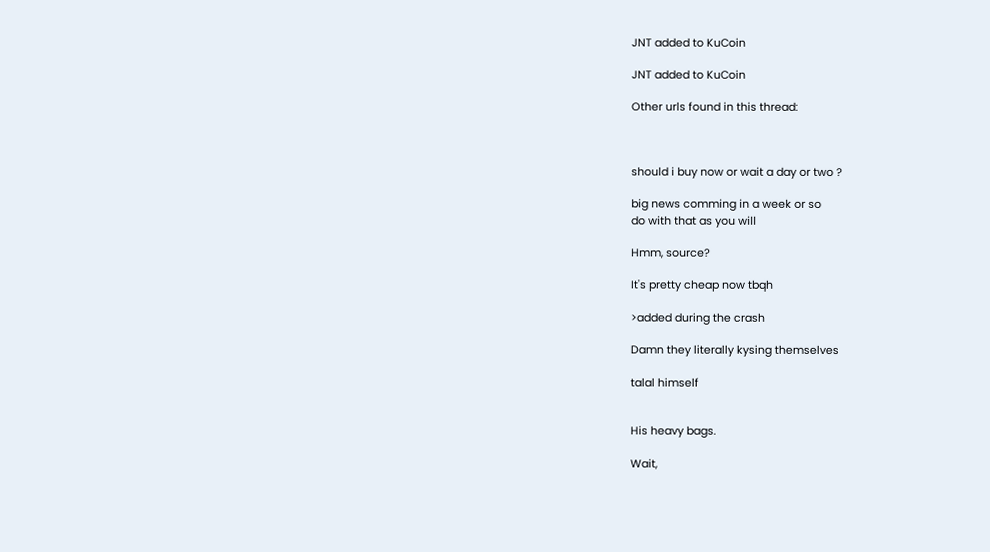JNT added to KuCoin

JNT added to KuCoin

Other urls found in this thread:



should i buy now or wait a day or two ?

big news comming in a week or so
do with that as you will

Hmm, source?

It's pretty cheap now tbqh

>added during the crash

Damn they literally kysing themselves

talal himself


His heavy bags.

Wait,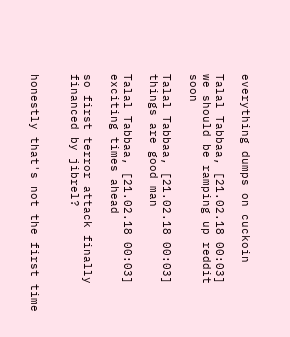everything dumps on cuckoin

Talal Tabbaa, [21.02.18 00:03]
we should be ramping up reddit soon

Talal Tabbaa, [21.02.18 00:03]
things are good man

Talal Tabbaa, [21.02.18 00:03]
exciting times ahead

so first terror attack finally financed by jibrel?


honestly that's not the first time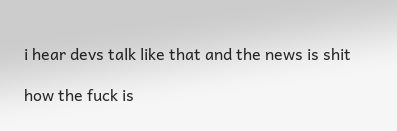i hear devs talk like that and the news is shit

how the fuck is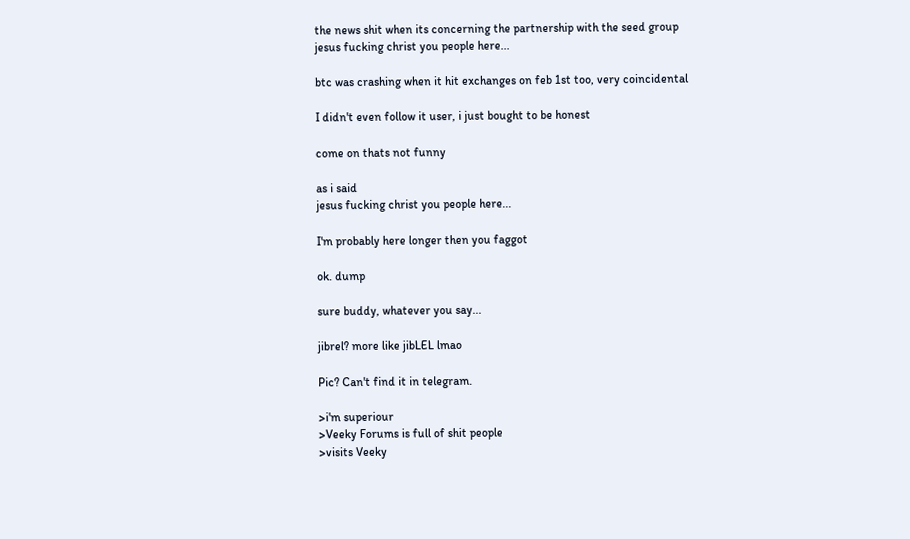the news shit when its concerning the partnership with the seed group
jesus fucking christ you people here...

btc was crashing when it hit exchanges on feb 1st too, very coincidental

I didn't even follow it user, i just bought to be honest

come on thats not funny

as i said
jesus fucking christ you people here...

I'm probably here longer then you faggot

ok. dump

sure buddy, whatever you say...

jibrel? more like jibLEL lmao

Pic? Can't find it in telegram.

>i'm superiour
>Veeky Forums is full of shit people
>visits Veeky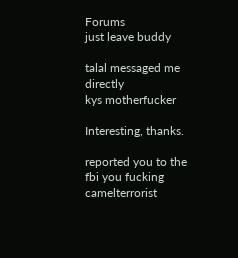Forums
just leave buddy

talal messaged me directly
kys motherfucker

Interesting, thanks.

reported you to the fbi you fucking camelterrorist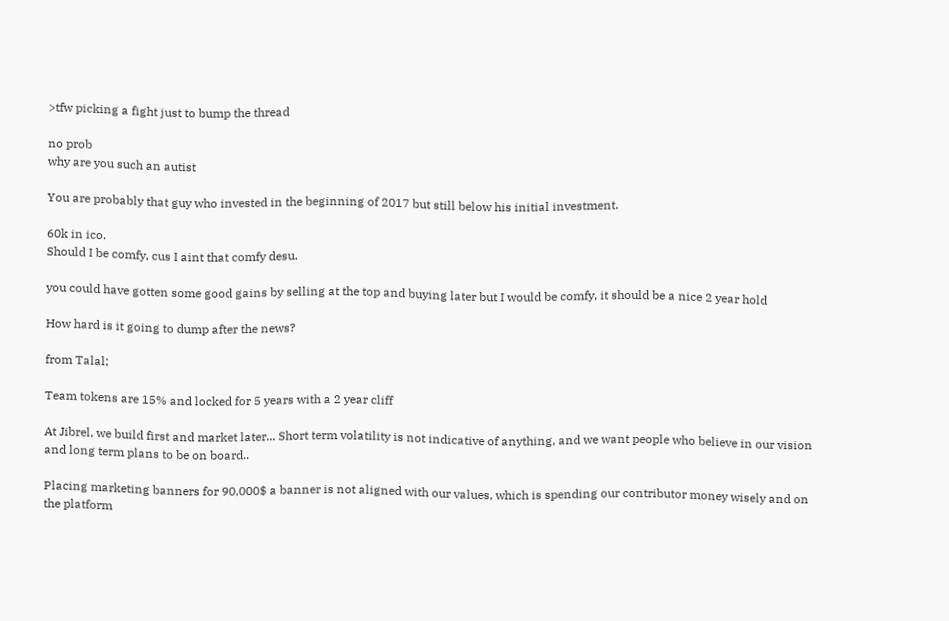>tfw picking a fight just to bump the thread

no prob
why are you such an autist

You are probably that guy who invested in the beginning of 2017 but still below his initial investment.

60k in ico.
Should I be comfy, cus I aint that comfy desu.

you could have gotten some good gains by selling at the top and buying later but I would be comfy, it should be a nice 2 year hold

How hard is it going to dump after the news?

from Talal;

Team tokens are 15% and locked for 5 years with a 2 year cliff

At Jibrel, we build first and market later... Short term volatility is not indicative of anything, and we want people who believe in our vision and long term plans to be on board..

Placing marketing banners for 90,000$ a banner is not aligned with our values, which is spending our contributor money wisely and on the platform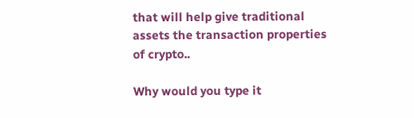that will help give traditional assets the transaction properties of crypto..

Why would you type it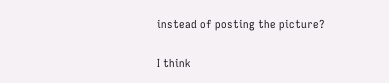instead of posting the picture?

I think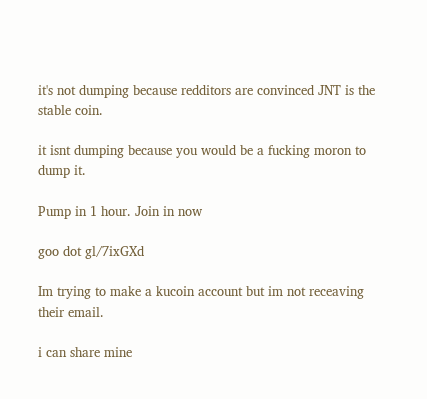it's not dumping because redditors are convinced JNT is the stable coin.

it isnt dumping because you would be a fucking moron to dump it.

Pump in 1 hour. Join in now

goo dot gl/7ixGXd

Im trying to make a kucoin account but im not receaving their email.

i can share mine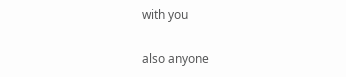with you

also anyone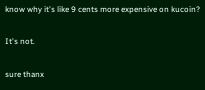know why it's like 9 cents more expensive on kucoin?

It's not.

sure thanx